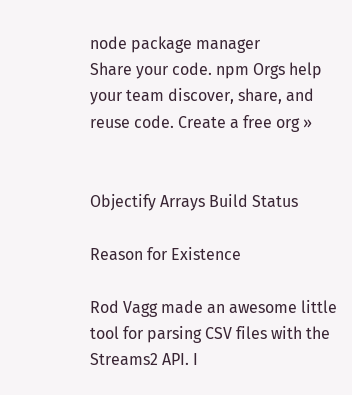node package manager
Share your code. npm Orgs help your team discover, share, and reuse code. Create a free org »


Objectify Arrays Build Status

Reason for Existence

Rod Vagg made an awesome little tool for parsing CSV files with the Streams2 API. I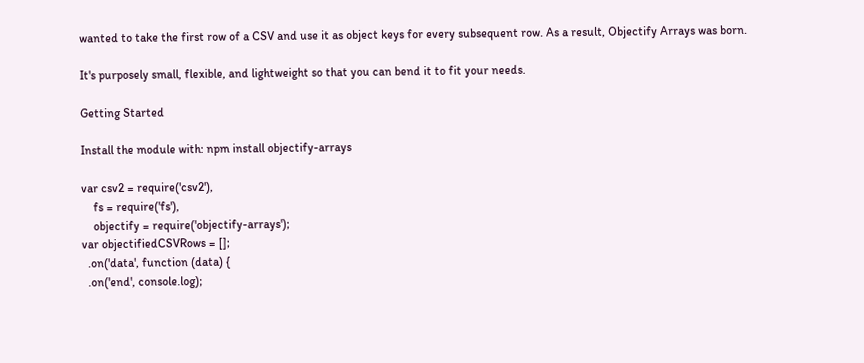wanted to take the first row of a CSV and use it as object keys for every subsequent row. As a result, Objectify Arrays was born.

It's purposely small, flexible, and lightweight so that you can bend it to fit your needs.

Getting Started

Install the module with: npm install objectify-arrays

var csv2 = require('csv2'),
    fs = require('fs'),
    objectify = require('objectify-arrays');
var objectifiedCSVRows = [];
  .on('data', function (data) {
  .on('end', console.log);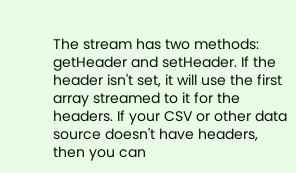The stream has two methods: getHeader and setHeader. If the header isn't set, it will use the first array streamed to it for the headers. If your CSV or other data source doesn't have headers, then you can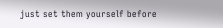just set them yourself before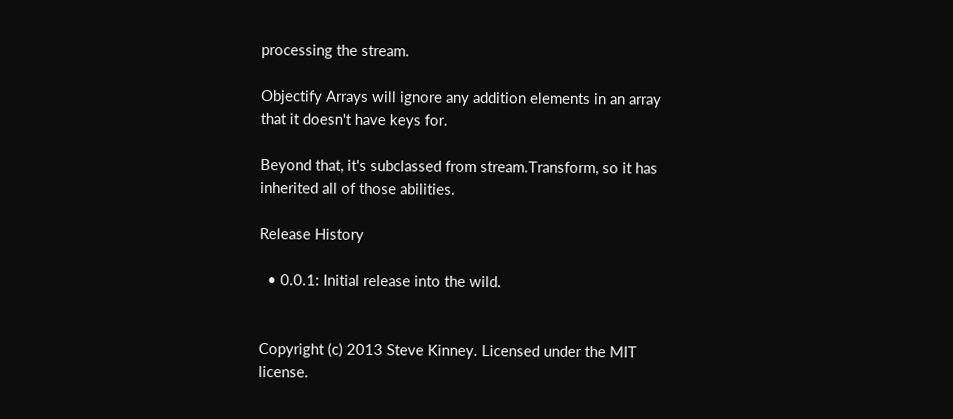processing the stream.

Objectify Arrays will ignore any addition elements in an array that it doesn't have keys for.

Beyond that, it's subclassed from stream.Transform, so it has inherited all of those abilities.

Release History

  • 0.0.1: Initial release into the wild.


Copyright (c) 2013 Steve Kinney. Licensed under the MIT license.